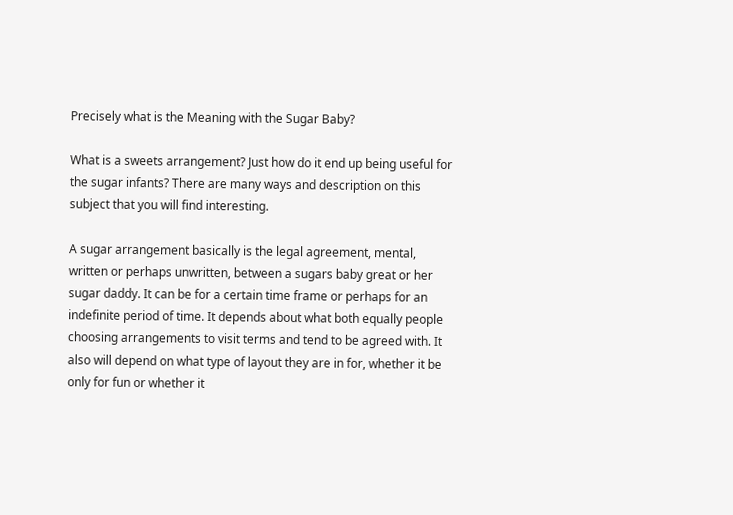Precisely what is the Meaning with the Sugar Baby?

What is a sweets arrangement? Just how do it end up being useful for the sugar infants? There are many ways and description on this subject that you will find interesting.

A sugar arrangement basically is the legal agreement, mental, written or perhaps unwritten, between a sugars baby great or her sugar daddy. It can be for a certain time frame or perhaps for an indefinite period of time. It depends about what both equally people choosing arrangements to visit terms and tend to be agreed with. It also will depend on what type of layout they are in for, whether it be only for fun or whether it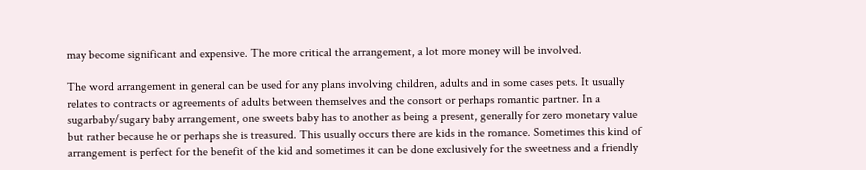may become significant and expensive. The more critical the arrangement, a lot more money will be involved.

The word arrangement in general can be used for any plans involving children, adults and in some cases pets. It usually relates to contracts or agreements of adults between themselves and the consort or perhaps romantic partner. In a sugarbaby/sugary baby arrangement, one sweets baby has to another as being a present, generally for zero monetary value but rather because he or perhaps she is treasured. This usually occurs there are kids in the romance. Sometimes this kind of arrangement is perfect for the benefit of the kid and sometimes it can be done exclusively for the sweetness and a friendly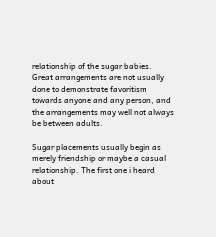relationship of the sugar babies. Great arrangements are not usually done to demonstrate favoritism towards anyone and any person, and the arrangements may well not always be between adults.

Sugar placements usually begin as merely friendship or maybe a casual relationship. The first one i heard about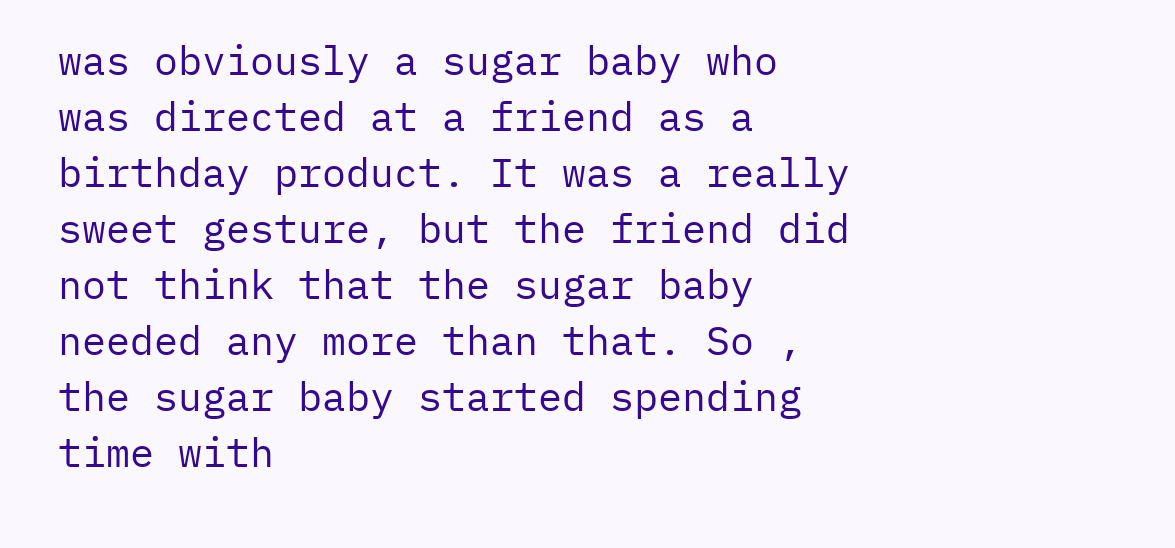was obviously a sugar baby who was directed at a friend as a birthday product. It was a really sweet gesture, but the friend did not think that the sugar baby needed any more than that. So , the sugar baby started spending time with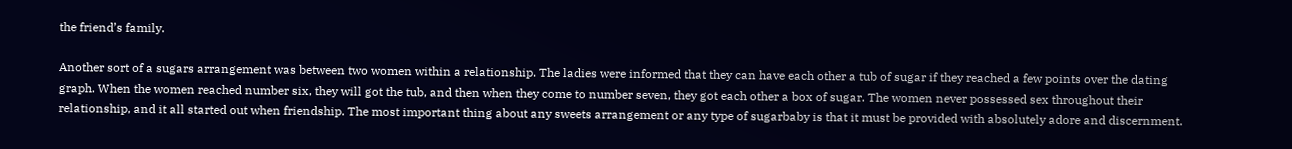the friend’s family.

Another sort of a sugars arrangement was between two women within a relationship. The ladies were informed that they can have each other a tub of sugar if they reached a few points over the dating graph. When the women reached number six, they will got the tub, and then when they come to number seven, they got each other a box of sugar. The women never possessed sex throughout their relationship, and it all started out when friendship. The most important thing about any sweets arrangement or any type of sugarbaby is that it must be provided with absolutely adore and discernment.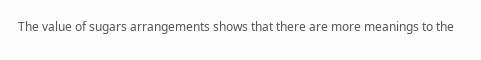The value of sugars arrangements shows that there are more meanings to the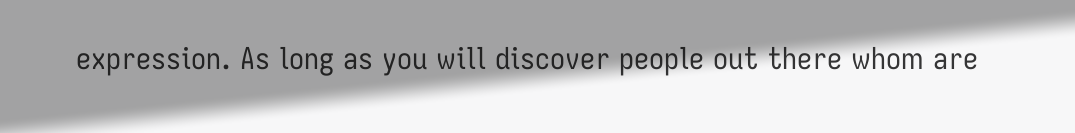expression. As long as you will discover people out there whom are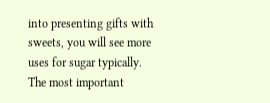into presenting gifts with sweets, you will see more uses for sugar typically. The most important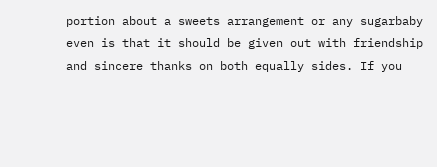portion about a sweets arrangement or any sugarbaby even is that it should be given out with friendship and sincere thanks on both equally sides. If you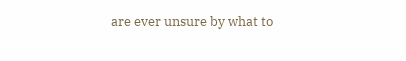are ever unsure by what to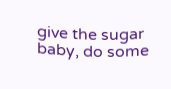give the sugar baby, do some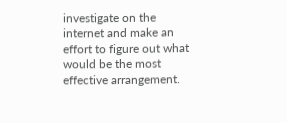investigate on the internet and make an effort to figure out what would be the most effective arrangement.